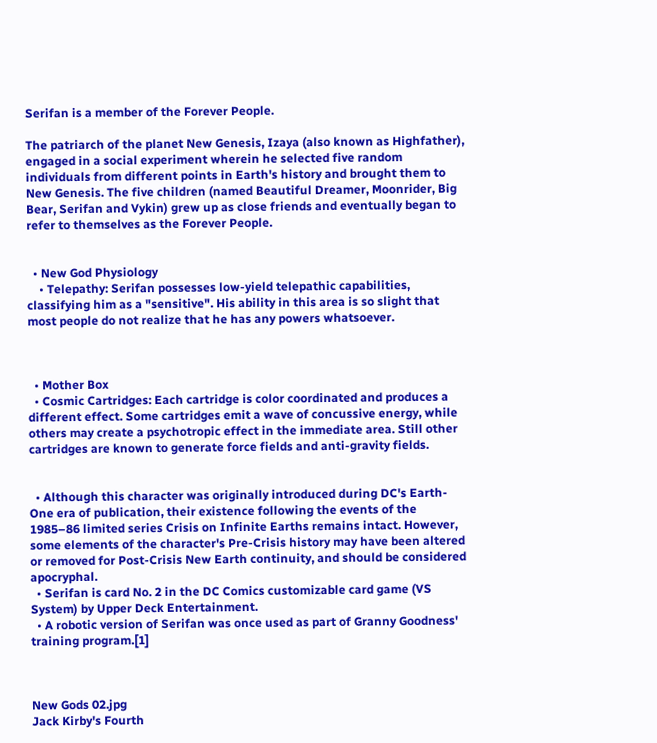Serifan is a member of the Forever People.

The patriarch of the planet New Genesis, Izaya (also known as Highfather), engaged in a social experiment wherein he selected five random individuals from different points in Earth's history and brought them to New Genesis. The five children (named Beautiful Dreamer, Moonrider, Big Bear, Serifan and Vykin) grew up as close friends and eventually began to refer to themselves as the Forever People.


  • New God Physiology
    • Telepathy: Serifan possesses low-yield telepathic capabilities, classifying him as a "sensitive". His ability in this area is so slight that most people do not realize that he has any powers whatsoever.



  • Mother Box
  • Cosmic Cartridges: Each cartridge is color coordinated and produces a different effect. Some cartridges emit a wave of concussive energy, while others may create a psychotropic effect in the immediate area. Still other cartridges are known to generate force fields and anti-gravity fields.


  • Although this character was originally introduced during DC's Earth-One era of publication, their existence following the events of the 1985–86 limited series Crisis on Infinite Earths remains intact. However, some elements of the character's Pre-Crisis history may have been altered or removed for Post-Crisis New Earth continuity, and should be considered apocryphal.
  • Serifan is card No. 2 in the DC Comics customizable card game (VS System) by Upper Deck Entertainment.
  • A robotic version of Serifan was once used as part of Granny Goodness' training program.[1]



New Gods 02.jpg
Jack Kirby's Fourth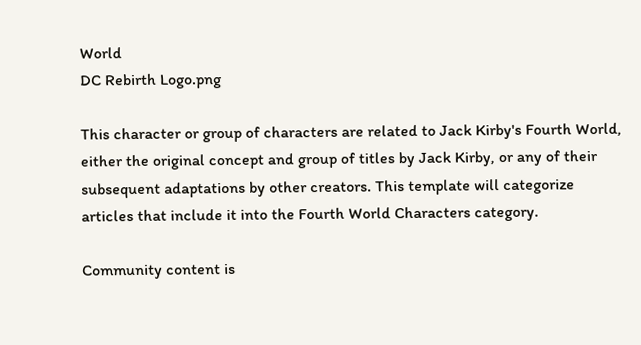World
DC Rebirth Logo.png

This character or group of characters are related to Jack Kirby's Fourth World, either the original concept and group of titles by Jack Kirby, or any of their subsequent adaptations by other creators. This template will categorize articles that include it into the Fourth World Characters category.

Community content is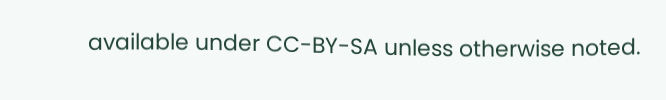available under CC-BY-SA unless otherwise noted.